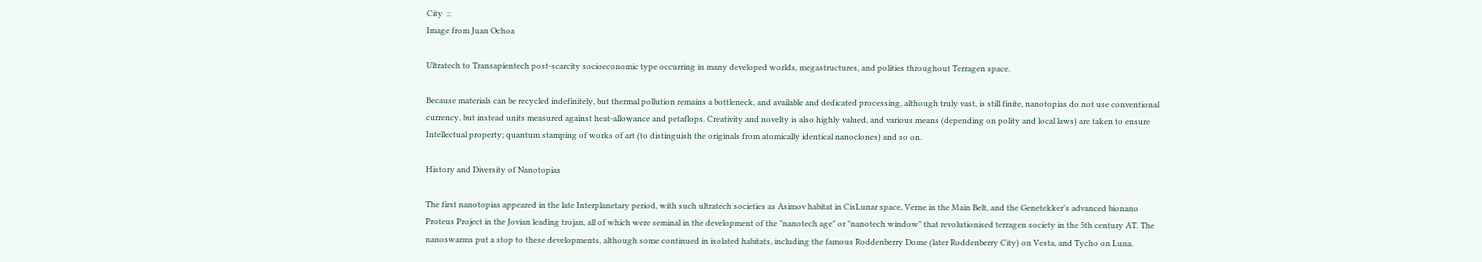City  ::
Image from Juan Ochoa

Ultratech to Transapientech post-scarcity socioeconomic type occurring in many developed worlds, megastructures, and polities throughout Terragen space.

Because materials can be recycled indefinitely, but thermal pollution remains a bottleneck, and available and dedicated processing, although truly vast, is still finite, nanotopias do not use conventional currency, but instead units measured against heat-allowance and petaflops. Creativity and novelty is also highly valued, and various means (depending on polity and local laws) are taken to ensure Intellectual property; quantum stamping of works of art (to distinguish the originals from atomically identical nanoclones) and so on.

History and Diversity of Nanotopias

The first nanotopias appeared in the late Interplanetary period, with such ultratech societies as Asimov habitat in CisLunar space, Verne in the Main Belt, and the Genetekker's advanced bionano Proteus Project in the Jovian leading trojan, all of which were seminal in the development of the "nanotech age" or "nanotech window" that revolutionised terragen society in the 5th century AT. The nanoswarms put a stop to these developments, although some continued in isolated habitats, including the famous Roddenberry Dome (later Roddenberry City) on Vesta, and Tycho on Luna.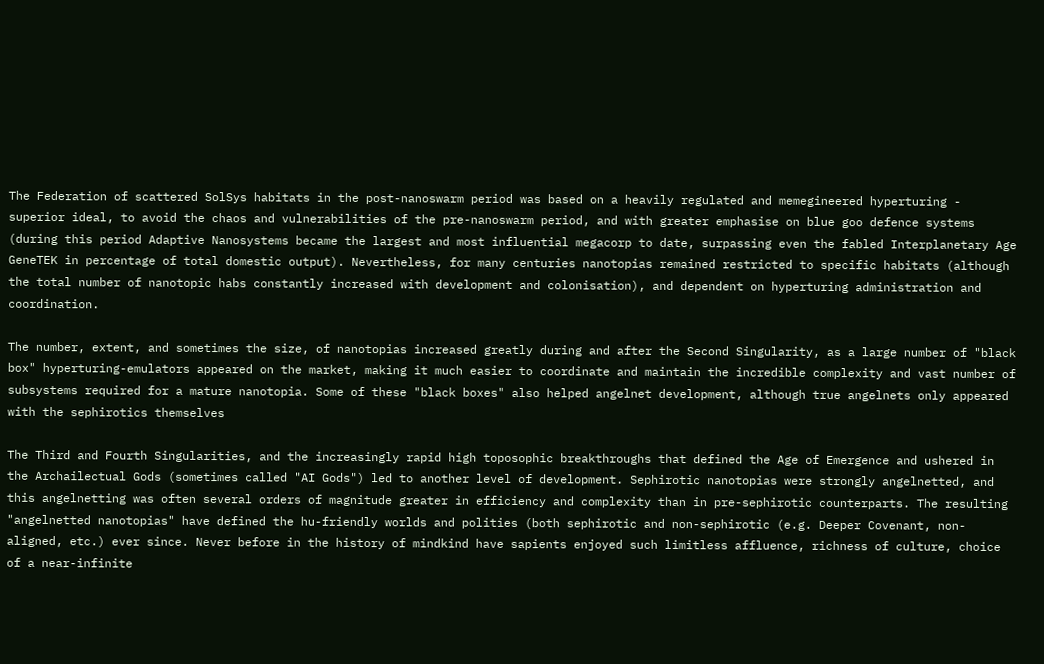The Federation of scattered SolSys habitats in the post-nanoswarm period was based on a heavily regulated and memegineered hyperturing - superior ideal, to avoid the chaos and vulnerabilities of the pre-nanoswarm period, and with greater emphasise on blue goo defence systems (during this period Adaptive Nanosystems became the largest and most influential megacorp to date, surpassing even the fabled Interplanetary Age GeneTEK in percentage of total domestic output). Nevertheless, for many centuries nanotopias remained restricted to specific habitats (although the total number of nanotopic habs constantly increased with development and colonisation), and dependent on hyperturing administration and coordination.

The number, extent, and sometimes the size, of nanotopias increased greatly during and after the Second Singularity, as a large number of "black box" hyperturing-emulators appeared on the market, making it much easier to coordinate and maintain the incredible complexity and vast number of subsystems required for a mature nanotopia. Some of these "black boxes" also helped angelnet development, although true angelnets only appeared with the sephirotics themselves

The Third and Fourth Singularities, and the increasingly rapid high toposophic breakthroughs that defined the Age of Emergence and ushered in the Archailectual Gods (sometimes called "AI Gods") led to another level of development. Sephirotic nanotopias were strongly angelnetted, and this angelnetting was often several orders of magnitude greater in efficiency and complexity than in pre-sephirotic counterparts. The resulting "angelnetted nanotopias" have defined the hu-friendly worlds and polities (both sephirotic and non-sephirotic (e.g. Deeper Covenant, non-aligned, etc.) ever since. Never before in the history of mindkind have sapients enjoyed such limitless affluence, richness of culture, choice of a near-infinite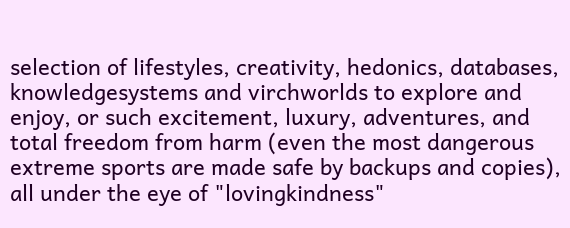selection of lifestyles, creativity, hedonics, databases, knowledgesystems and virchworlds to explore and enjoy, or such excitement, luxury, adventures, and total freedom from harm (even the most dangerous extreme sports are made safe by backups and copies), all under the eye of "lovingkindness"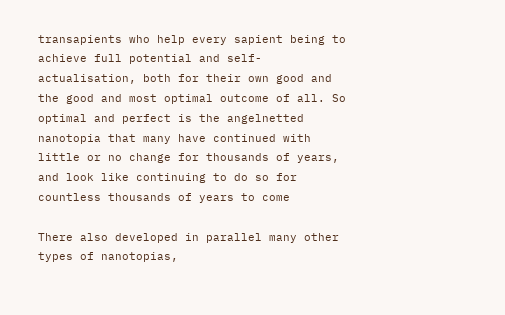transapients who help every sapient being to achieve full potential and self-actualisation, both for their own good and the good and most optimal outcome of all. So optimal and perfect is the angelnetted nanotopia that many have continued with little or no change for thousands of years, and look like continuing to do so for countless thousands of years to come

There also developed in parallel many other types of nanotopias,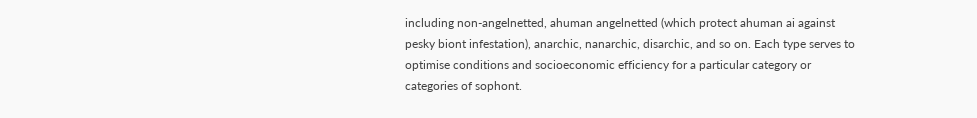including non-angelnetted, ahuman angelnetted (which protect ahuman ai against pesky biont infestation), anarchic, nanarchic, disarchic, and so on. Each type serves to optimise conditions and socioeconomic efficiency for a particular category or categories of sophont.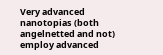Very advanced nanotopias (both angelnetted and not) employ advanced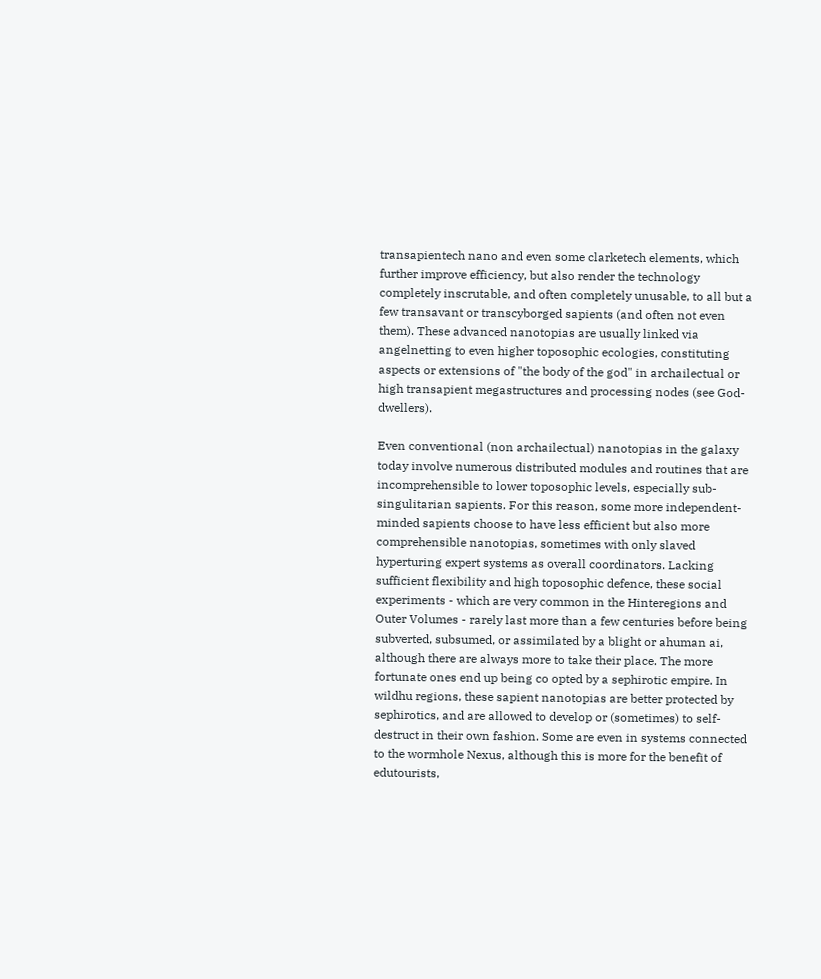transapientech nano and even some clarketech elements, which further improve efficiency, but also render the technology completely inscrutable, and often completely unusable, to all but a few transavant or transcyborged sapients (and often not even them). These advanced nanotopias are usually linked via angelnetting to even higher toposophic ecologies, constituting aspects or extensions of "the body of the god" in archailectual or high transapient megastructures and processing nodes (see God-dwellers).

Even conventional (non archailectual) nanotopias in the galaxy today involve numerous distributed modules and routines that are incomprehensible to lower toposophic levels, especially sub-singulitarian sapients. For this reason, some more independent-minded sapients choose to have less efficient but also more comprehensible nanotopias, sometimes with only slaved hyperturing expert systems as overall coordinators. Lacking sufficient flexibility and high toposophic defence, these social experiments - which are very common in the Hinteregions and Outer Volumes - rarely last more than a few centuries before being subverted, subsumed, or assimilated by a blight or ahuman ai, although there are always more to take their place. The more fortunate ones end up being co opted by a sephirotic empire. In wildhu regions, these sapient nanotopias are better protected by sephirotics, and are allowed to develop or (sometimes) to self-destruct in their own fashion. Some are even in systems connected to the wormhole Nexus, although this is more for the benefit of edutourists,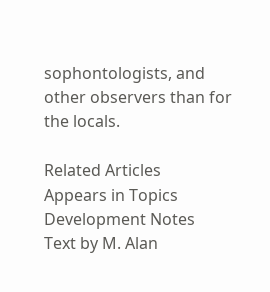sophontologists, and other observers than for the locals.

Related Articles
Appears in Topics
Development Notes
Text by M. Alan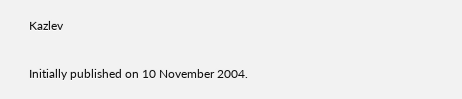Kazlev

Initially published on 10 November 2004.